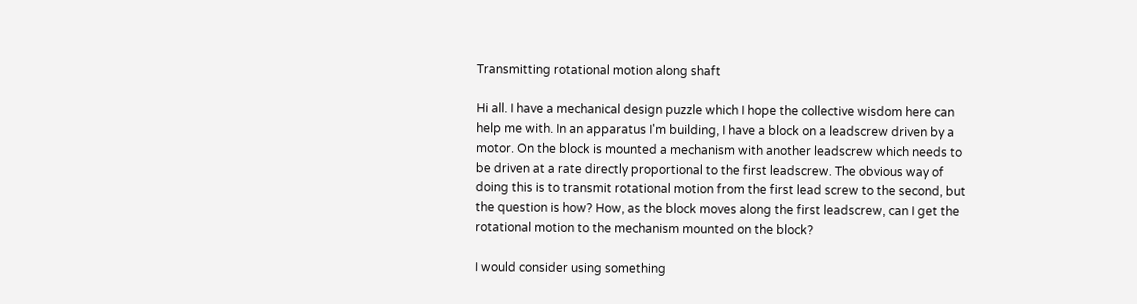Transmitting rotational motion along shaft

Hi all. I have a mechanical design puzzle which I hope the collective wisdom here can help me with. In an apparatus I'm building, I have a block on a leadscrew driven by a motor. On the block is mounted a mechanism with another leadscrew which needs to be driven at a rate directly proportional to the first leadscrew. The obvious way of doing this is to transmit rotational motion from the first lead screw to the second, but the question is how? How, as the block moves along the first leadscrew, can I get the rotational motion to the mechanism mounted on the block?

I would consider using something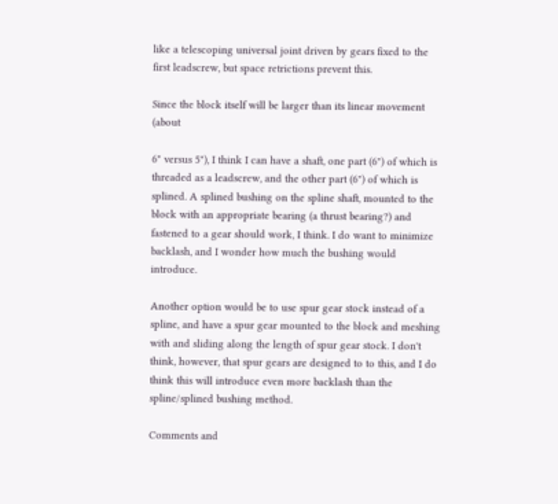like a telescoping universal joint driven by gears fixed to the first leadscrew, but space retrictions prevent this.

Since the block itself will be larger than its linear movement (about

6" versus 5"), I think I can have a shaft, one part (6") of which is threaded as a leadscrew, and the other part (6") of which is splined. A splined bushing on the spline shaft, mounted to the block with an appropriate bearing (a thrust bearing?) and fastened to a gear should work, I think. I do want to minimize backlash, and I wonder how much the bushing would introduce.

Another option would be to use spur gear stock instead of a spline, and have a spur gear mounted to the block and meshing with and sliding along the length of spur gear stock. I don't think, however, that spur gears are designed to to this, and I do think this will introduce even more backlash than the spline/splined bushing method.

Comments and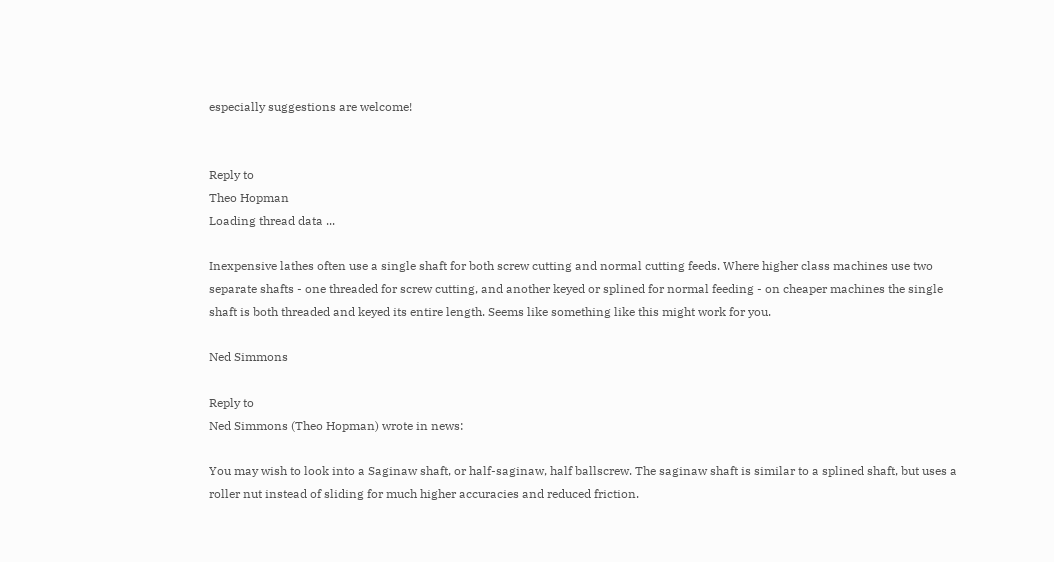especially suggestions are welcome!


Reply to
Theo Hopman
Loading thread data ...

Inexpensive lathes often use a single shaft for both screw cutting and normal cutting feeds. Where higher class machines use two separate shafts - one threaded for screw cutting, and another keyed or splined for normal feeding - on cheaper machines the single shaft is both threaded and keyed its entire length. Seems like something like this might work for you.

Ned Simmons

Reply to
Ned Simmons (Theo Hopman) wrote in news:

You may wish to look into a Saginaw shaft, or half-saginaw, half ballscrew. The saginaw shaft is similar to a splined shaft, but uses a roller nut instead of sliding for much higher accuracies and reduced friction.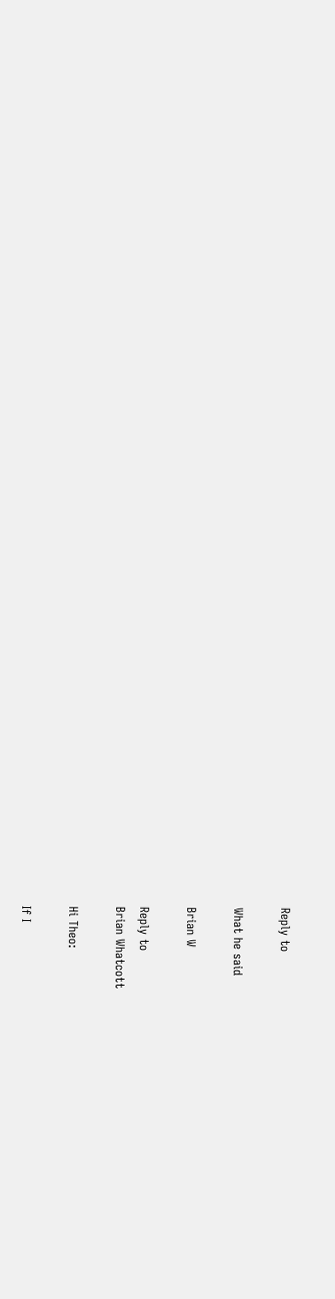Reply to

What he said

Brian W

Reply to
Brian Whatcott

Hi Theo:

If I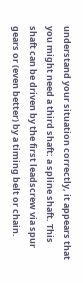understand your situation correctly, it appears that you might need a third shaft: a spline shaft. This shaft can be driven by the first leadscrew via spur gears or (even better) by a timing belt or chain.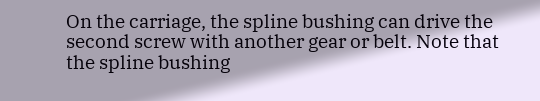On the carriage, the spline bushing can drive the second screw with another gear or belt. Note that the spline bushing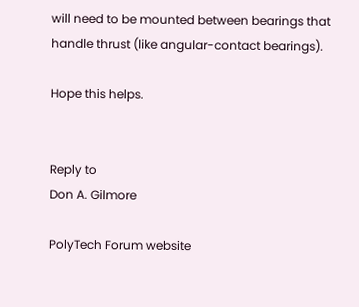will need to be mounted between bearings that handle thrust (like angular-contact bearings).

Hope this helps.


Reply to
Don A. Gilmore

PolyTech Forum website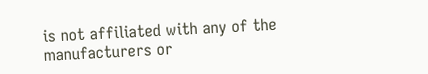is not affiliated with any of the manufacturers or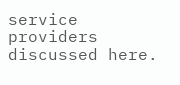service providers discussed here.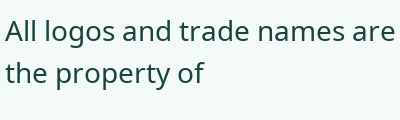All logos and trade names are the property of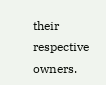their respective owners.